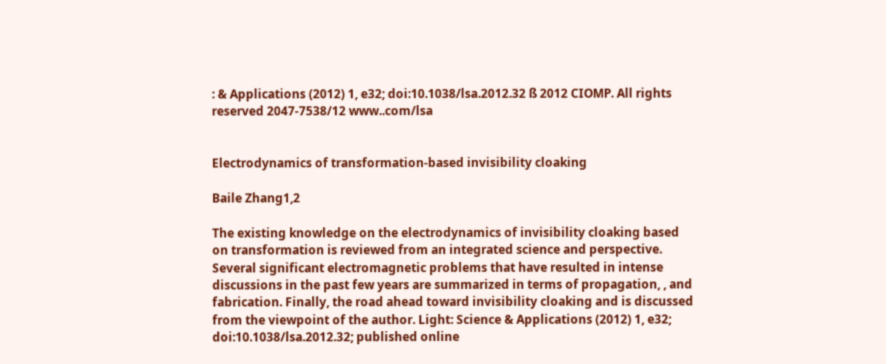: & Applications (2012) 1, e32; doi:10.1038/lsa.2012.32 ß 2012 CIOMP. All rights reserved 2047-7538/12 www..com/lsa


Electrodynamics of transformation-based invisibility cloaking

Baile Zhang1,2

The existing knowledge on the electrodynamics of invisibility cloaking based on transformation is reviewed from an integrated science and perspective. Several significant electromagnetic problems that have resulted in intense discussions in the past few years are summarized in terms of propagation, , and fabrication. Finally, the road ahead toward invisibility cloaking and is discussed from the viewpoint of the author. Light: Science & Applications (2012) 1, e32; doi:10.1038/lsa.2012.32; published online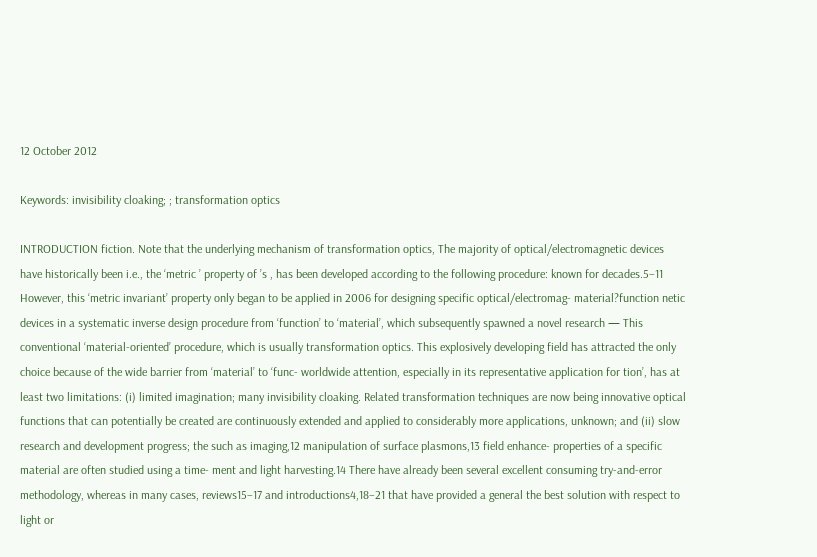12 October 2012

Keywords: invisibility cloaking; ; transformation optics

INTRODUCTION fiction. Note that the underlying mechanism of transformation optics, The majority of optical/electromagnetic devices have historically been i.e., the ‘metric ’ property of ’s , has been developed according to the following procedure: known for decades.5–11 However, this ‘metric invariant’ property only began to be applied in 2006 for designing specific optical/electromag- material?function netic devices in a systematic inverse design procedure from ‘function’ to ‘material’, which subsequently spawned a novel research — This conventional ‘material-oriented’ procedure, which is usually transformation optics. This explosively developing field has attracted the only choice because of the wide barrier from ‘material’ to ‘func- worldwide attention, especially in its representative application for tion’, has at least two limitations: (i) limited imagination; many invisibility cloaking. Related transformation techniques are now being innovative optical functions that can potentially be created are continuously extended and applied to considerably more applications, unknown; and (ii) slow research and development progress; the such as imaging,12 manipulation of surface plasmons,13 field enhance- properties of a specific material are often studied using a time- ment and light harvesting.14 There have already been several excellent consuming try-and-error methodology, whereas in many cases, reviews15–17 and introductions4,18–21 that have provided a general the best solution with respect to light or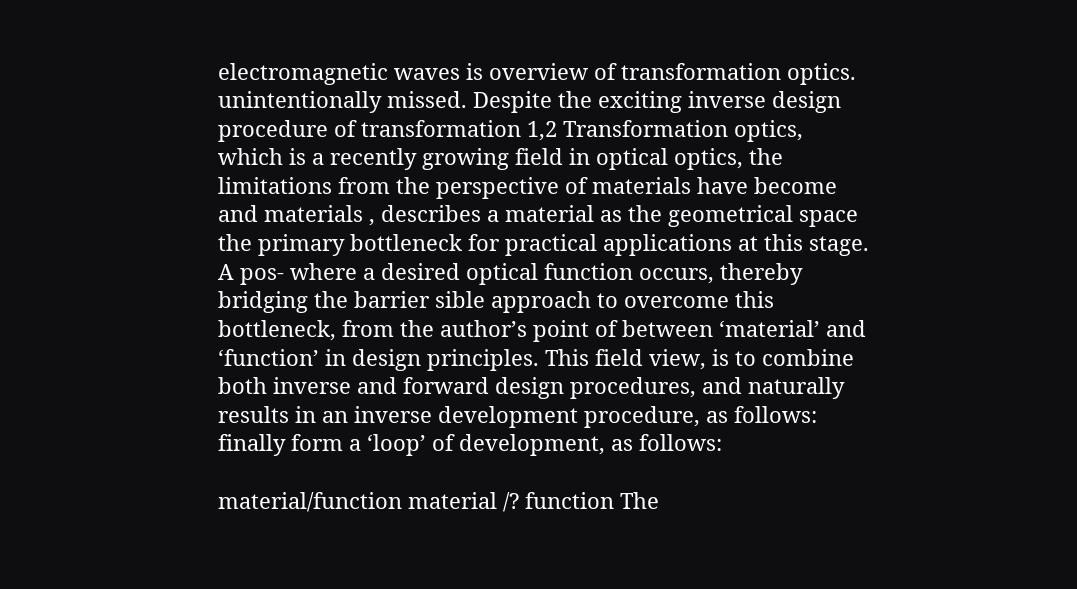electromagnetic waves is overview of transformation optics. unintentionally missed. Despite the exciting inverse design procedure of transformation 1,2 Transformation optics, which is a recently growing field in optical optics, the limitations from the perspective of materials have become and materials , describes a material as the geometrical space the primary bottleneck for practical applications at this stage. A pos- where a desired optical function occurs, thereby bridging the barrier sible approach to overcome this bottleneck, from the author’s point of between ‘material’ and ‘function’ in design principles. This field view, is to combine both inverse and forward design procedures, and naturally results in an inverse development procedure, as follows: finally form a ‘loop’ of development, as follows:

material/function material /? function The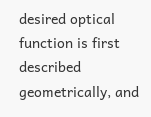desired optical function is first described geometrically, and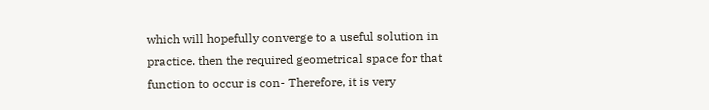which will hopefully converge to a useful solution in practice. then the required geometrical space for that function to occur is con- Therefore, it is very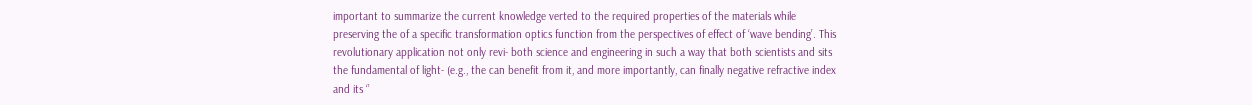important to summarize the current knowledge verted to the required properties of the materials while preserving the of a specific transformation optics function from the perspectives of effect of ‘wave bending’. This revolutionary application not only revi- both science and engineering in such a way that both scientists and sits the fundamental of light- (e.g., the can benefit from it, and more importantly, can finally negative refractive index and its ‘’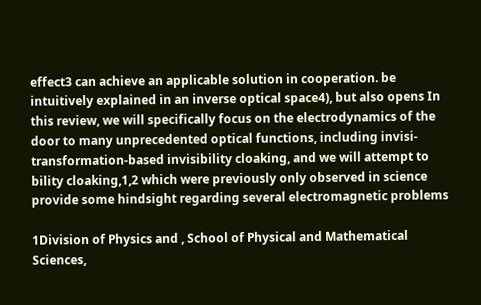effect3 can achieve an applicable solution in cooperation. be intuitively explained in an inverse optical space4), but also opens In this review, we will specifically focus on the electrodynamics of the door to many unprecedented optical functions, including invisi- transformation-based invisibility cloaking, and we will attempt to bility cloaking,1,2 which were previously only observed in science provide some hindsight regarding several electromagnetic problems

1Division of Physics and , School of Physical and Mathematical Sciences,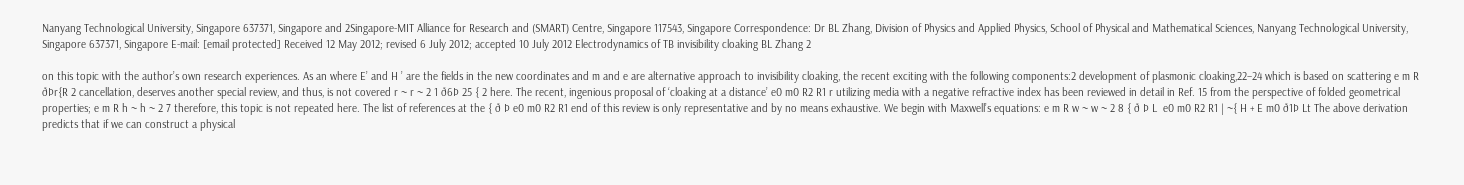Nanyang Technological University, Singapore 637371, Singapore and 2Singapore-MIT Alliance for Research and (SMART) Centre, Singapore 117543, Singapore Correspondence: Dr BL Zhang, Division of Physics and Applied Physics, School of Physical and Mathematical Sciences, Nanyang Technological University, Singapore 637371, Singapore E-mail: [email protected] Received 12 May 2012; revised 6 July 2012; accepted 10 July 2012 Electrodynamics of TB invisibility cloaking BL Zhang 2

on this topic with the author’s own research experiences. As an where E’ and H ’ are the fields in the new coordinates and m and e are alternative approach to invisibility cloaking, the recent exciting with the following components:2 development of plasmonic cloaking,22–24 which is based on scattering e m R ðÞr{R 2 cancellation, deserves another special review, and thus, is not covered r ~ r ~ 2 1 ð6Þ 25 { 2 here. The recent, ingenious proposal of ‘cloaking at a distance’ e0 m0 R2 R1 r utilizing media with a negative refractive index has been reviewed in detail in Ref. 15 from the perspective of folded geometrical properties; e m R h ~ h ~ 2 7 therefore, this topic is not repeated here. The list of references at the { ð Þ e0 m0 R2 R1 end of this review is only representative and by no means exhaustive. We begin with Maxwell’s equations: e m R w ~ w ~ 2 8 { ð Þ L  e0 m0 R2 R1 | ~{ H + E m0 ð1Þ Lt The above derivation predicts that if we can construct a physical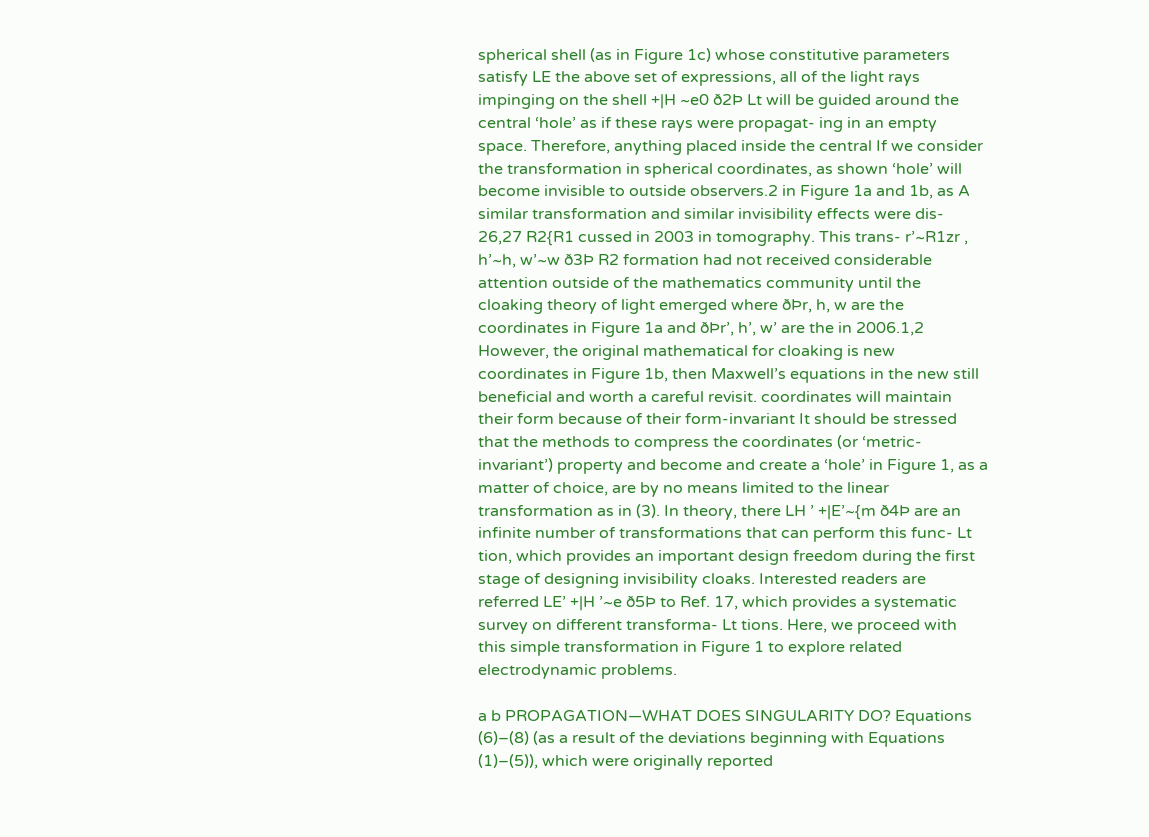spherical shell (as in Figure 1c) whose constitutive parameters satisfy LE the above set of expressions, all of the light rays impinging on the shell +|H ~e0 ð2Þ Lt will be guided around the central ‘hole’ as if these rays were propagat- ing in an empty space. Therefore, anything placed inside the central If we consider the transformation in spherical coordinates, as shown ‘hole’ will become invisible to outside observers.2 in Figure 1a and 1b, as A similar transformation and similar invisibility effects were dis- 26,27 R2{R1 cussed in 2003 in tomography. This trans- r’~R1zr , h’~h, w’~w ð3Þ R2 formation had not received considerable attention outside of the mathematics community until the cloaking theory of light emerged where ðÞr, h, w are the coordinates in Figure 1a and ðÞr’, h’, w’ are the in 2006.1,2 However, the original mathematical for cloaking is new coordinates in Figure 1b, then Maxwell’s equations in the new still beneficial and worth a careful revisit. coordinates will maintain their form because of their form-invariant It should be stressed that the methods to compress the coordinates (or ‘metric-invariant’) property and become and create a ‘hole’ in Figure 1, as a matter of choice, are by no means limited to the linear transformation as in (3). In theory, there LH ’ +|E’~{m ð4Þ are an infinite number of transformations that can perform this func- Lt tion, which provides an important design freedom during the first stage of designing invisibility cloaks. Interested readers are referred LE’ +|H ’~e ð5Þ to Ref. 17, which provides a systematic survey on different transforma- Lt tions. Here, we proceed with this simple transformation in Figure 1 to explore related electrodynamic problems.

a b PROPAGATION—WHAT DOES SINGULARITY DO? Equations (6)–(8) (as a result of the deviations beginning with Equations (1)–(5)), which were originally reported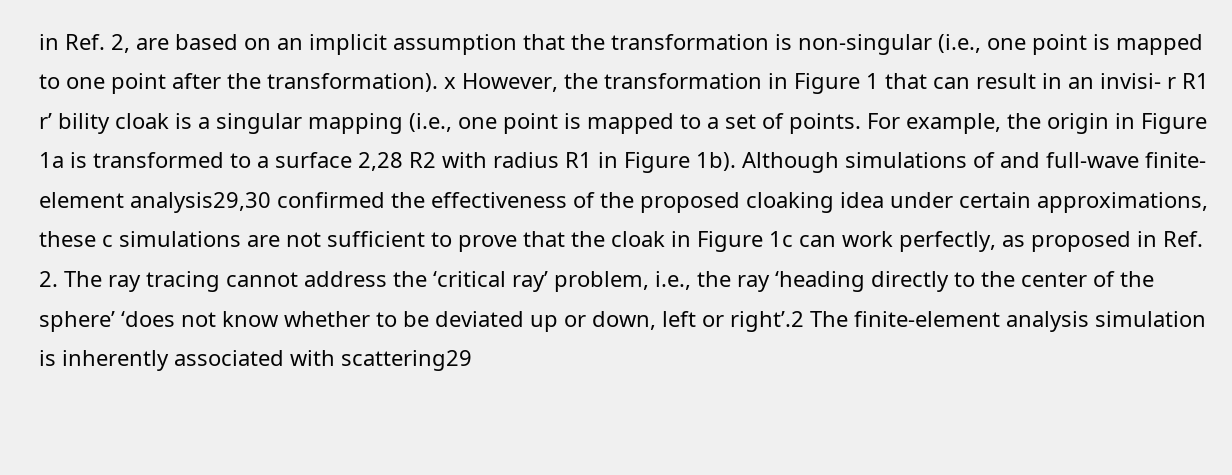in Ref. 2, are based on an implicit assumption that the transformation is non-singular (i.e., one point is mapped to one point after the transformation). x However, the transformation in Figure 1 that can result in an invisi- r R1 r’ bility cloak is a singular mapping (i.e., one point is mapped to a set of points. For example, the origin in Figure 1a is transformed to a surface 2,28 R2 with radius R1 in Figure 1b). Although simulations of and full-wave finite-element analysis29,30 confirmed the effectiveness of the proposed cloaking idea under certain approximations, these c simulations are not sufficient to prove that the cloak in Figure 1c can work perfectly, as proposed in Ref. 2. The ray tracing cannot address the ‘critical ray’ problem, i.e., the ray ‘heading directly to the center of the sphere’ ‘does not know whether to be deviated up or down, left or right’.2 The finite-element analysis simulation is inherently associated with scattering29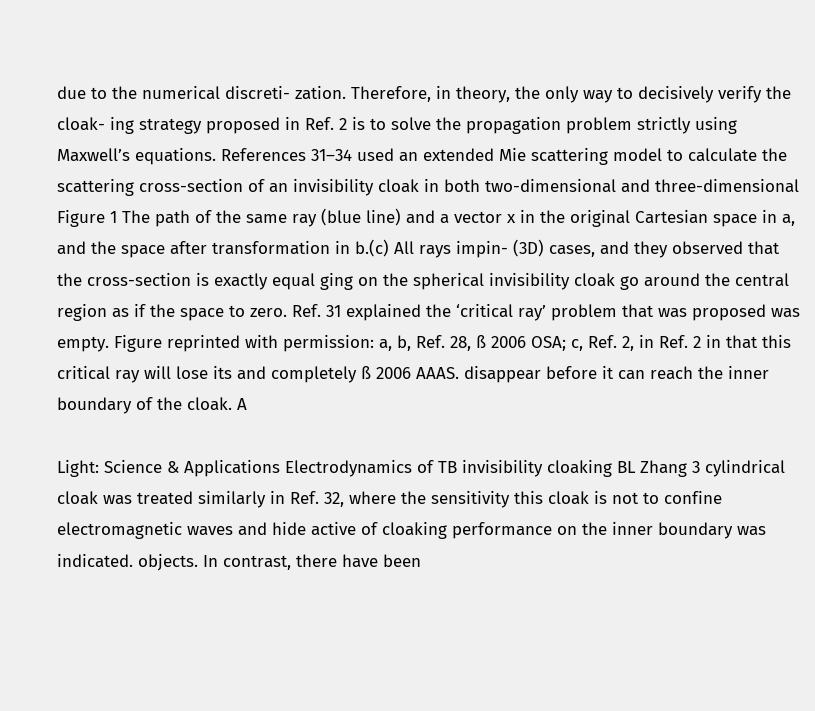due to the numerical discreti- zation. Therefore, in theory, the only way to decisively verify the cloak- ing strategy proposed in Ref. 2 is to solve the propagation problem strictly using Maxwell’s equations. References 31–34 used an extended Mie scattering model to calculate the scattering cross-section of an invisibility cloak in both two-dimensional and three-dimensional Figure 1 The path of the same ray (blue line) and a vector x in the original Cartesian space in a, and the space after transformation in b.(c) All rays impin- (3D) cases, and they observed that the cross-section is exactly equal ging on the spherical invisibility cloak go around the central region as if the space to zero. Ref. 31 explained the ‘critical ray’ problem that was proposed was empty. Figure reprinted with permission: a, b, Ref. 28, ß 2006 OSA; c, Ref. 2, in Ref. 2 in that this critical ray will lose its and completely ß 2006 AAAS. disappear before it can reach the inner boundary of the cloak. A

Light: Science & Applications Electrodynamics of TB invisibility cloaking BL Zhang 3 cylindrical cloak was treated similarly in Ref. 32, where the sensitivity this cloak is not to confine electromagnetic waves and hide active of cloaking performance on the inner boundary was indicated. objects. In contrast, there have been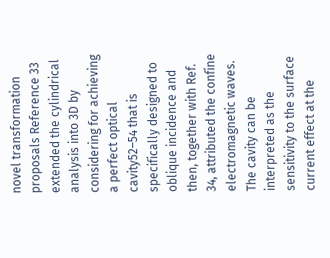novel transformation proposals Reference 33 extended the cylindrical analysis into 3D by considering for achieving a perfect optical cavity52–54 that is specifically designed to oblique incidence and then, together with Ref. 34, attributed the confine electromagnetic waves. The cavity can be interpreted as the sensitivity to the surface current effect at the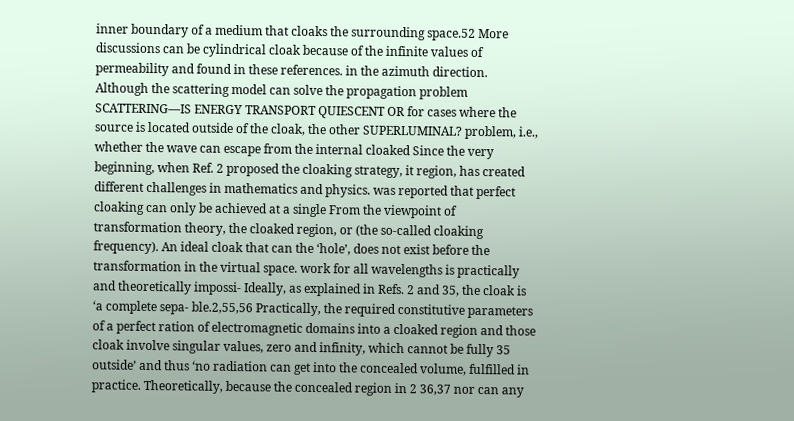inner boundary of a medium that cloaks the surrounding space.52 More discussions can be cylindrical cloak because of the infinite values of permeability and found in these references. in the azimuth direction. Although the scattering model can solve the propagation problem SCATTERING—IS ENERGY TRANSPORT QUIESCENT OR for cases where the source is located outside of the cloak, the other SUPERLUMINAL? problem, i.e., whether the wave can escape from the internal cloaked Since the very beginning, when Ref. 2 proposed the cloaking strategy, it region, has created different challenges in mathematics and physics. was reported that perfect cloaking can only be achieved at a single From the viewpoint of transformation theory, the cloaked region, or (the so-called cloaking frequency). An ideal cloak that can the ‘hole’, does not exist before the transformation in the virtual space. work for all wavelengths is practically and theoretically impossi- Ideally, as explained in Refs. 2 and 35, the cloak is ‘a complete sepa- ble.2,55,56 Practically, the required constitutive parameters of a perfect ration of electromagnetic domains into a cloaked region and those cloak involve singular values, zero and infinity, which cannot be fully 35 outside’ and thus ‘no radiation can get into the concealed volume, fulfilled in practice. Theoretically, because the concealed region in 2 36,37 nor can any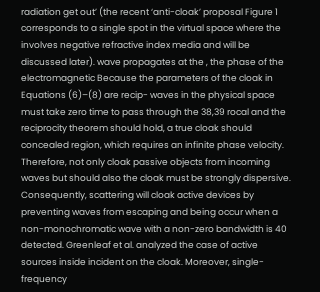radiation get out’ (the recent ‘anti-cloak’ proposal Figure 1 corresponds to a single spot in the virtual space where the involves negative refractive index media and will be discussed later). wave propagates at the , the phase of the electromagnetic Because the parameters of the cloak in Equations (6)–(8) are recip- waves in the physical space must take zero time to pass through the 38,39 rocal and the reciprocity theorem should hold, a true cloak should concealed region, which requires an infinite phase velocity. Therefore, not only cloak passive objects from incoming waves but should also the cloak must be strongly dispersive. Consequently, scattering will cloak active devices by preventing waves from escaping and being occur when a non-monochromatic wave with a non-zero bandwidth is 40 detected. Greenleaf et al. analyzed the case of active sources inside incident on the cloak. Moreover, single-frequency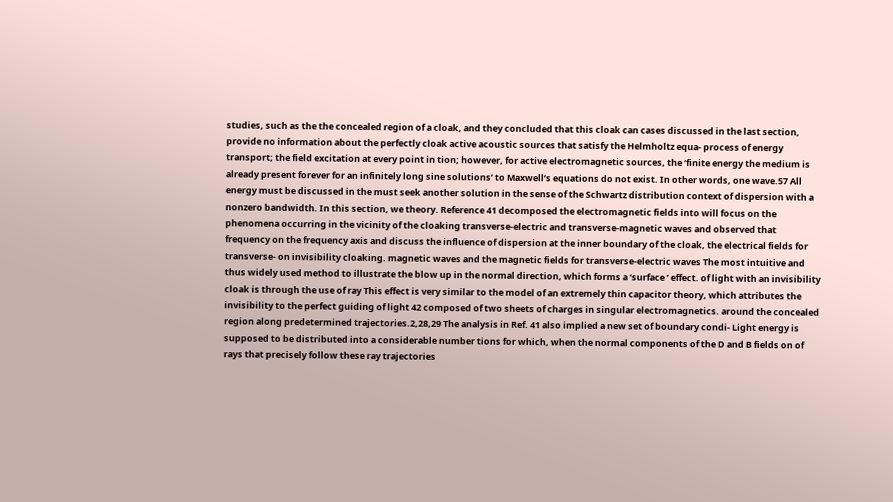studies, such as the the concealed region of a cloak, and they concluded that this cloak can cases discussed in the last section, provide no information about the perfectly cloak active acoustic sources that satisfy the Helmholtz equa- process of energy transport; the field excitation at every point in tion; however, for active electromagnetic sources, the ‘finite energy the medium is already present forever for an infinitely long sine solutions’ to Maxwell’s equations do not exist. In other words, one wave.57 All energy must be discussed in the must seek another solution in the sense of the Schwartz distribution context of dispersion with a nonzero bandwidth. In this section, we theory. Reference 41 decomposed the electromagnetic fields into will focus on the phenomena occurring in the vicinity of the cloaking transverse-electric and transverse-magnetic waves and observed that frequency on the frequency axis and discuss the influence of dispersion at the inner boundary of the cloak, the electrical fields for transverse- on invisibility cloaking. magnetic waves and the magnetic fields for transverse-electric waves The most intuitive and thus widely used method to illustrate the blow up in the normal direction, which forms a ‘surface ’ effect. of light with an invisibility cloak is through the use of ray This effect is very similar to the model of an extremely thin capacitor theory, which attributes the invisibility to the perfect guiding of light 42 composed of two sheets of charges in singular electromagnetics. around the concealed region along predetermined trajectories.2,28,29 The analysis in Ref. 41 also implied a new set of boundary condi- Light energy is supposed to be distributed into a considerable number tions for which, when the normal components of the D and B fields on of rays that precisely follow these ray trajectories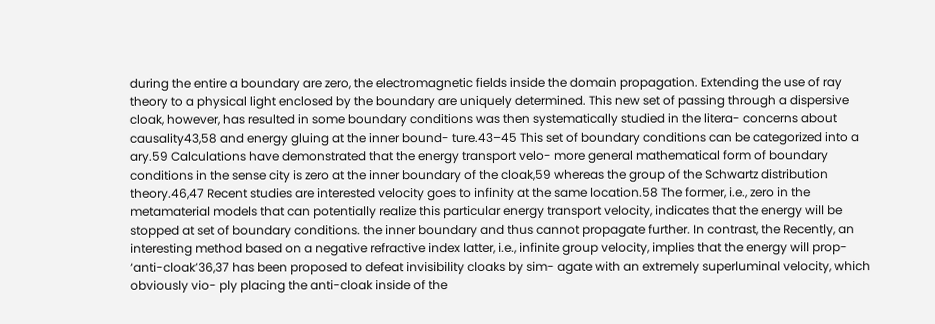during the entire a boundary are zero, the electromagnetic fields inside the domain propagation. Extending the use of ray theory to a physical light enclosed by the boundary are uniquely determined. This new set of passing through a dispersive cloak, however, has resulted in some boundary conditions was then systematically studied in the litera- concerns about causality43,58 and energy gluing at the inner bound- ture.43–45 This set of boundary conditions can be categorized into a ary.59 Calculations have demonstrated that the energy transport velo- more general mathematical form of boundary conditions in the sense city is zero at the inner boundary of the cloak,59 whereas the group of the Schwartz distribution theory.46,47 Recent studies are interested velocity goes to infinity at the same location.58 The former, i.e., zero in the metamaterial models that can potentially realize this particular energy transport velocity, indicates that the energy will be stopped at set of boundary conditions. the inner boundary and thus cannot propagate further. In contrast, the Recently, an interesting method based on a negative refractive index latter, i.e., infinite group velocity, implies that the energy will prop- ‘anti-cloak’36,37 has been proposed to defeat invisibility cloaks by sim- agate with an extremely superluminal velocity, which obviously vio- ply placing the anti-cloak inside of the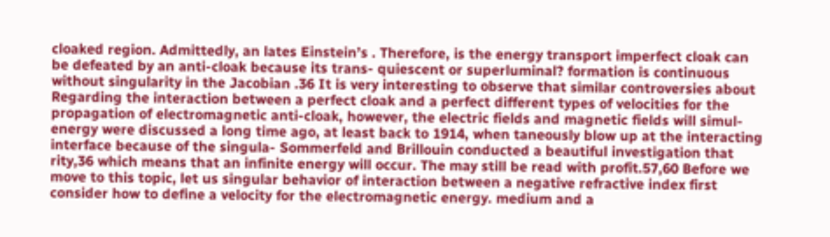cloaked region. Admittedly, an lates Einstein’s . Therefore, is the energy transport imperfect cloak can be defeated by an anti-cloak because its trans- quiescent or superluminal? formation is continuous without singularity in the Jacobian .36 It is very interesting to observe that similar controversies about Regarding the interaction between a perfect cloak and a perfect different types of velocities for the propagation of electromagnetic anti-cloak, however, the electric fields and magnetic fields will simul- energy were discussed a long time ago, at least back to 1914, when taneously blow up at the interacting interface because of the singula- Sommerfeld and Brillouin conducted a beautiful investigation that rity,36 which means that an infinite energy will occur. The may still be read with profit.57,60 Before we move to this topic, let us singular behavior of interaction between a negative refractive index first consider how to define a velocity for the electromagnetic energy. medium and a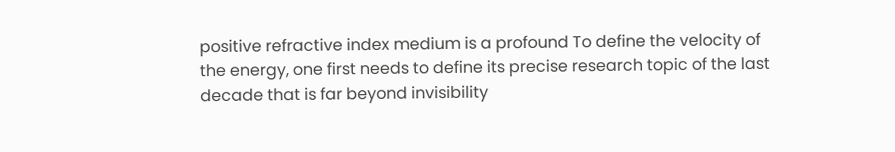positive refractive index medium is a profound To define the velocity of the energy, one first needs to define its precise research topic of the last decade that is far beyond invisibility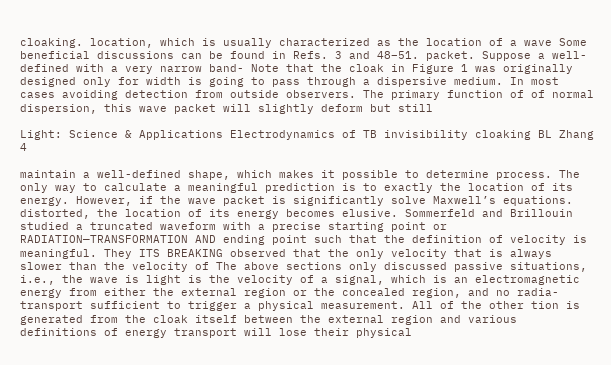cloaking. location, which is usually characterized as the location of a wave Some beneficial discussions can be found in Refs. 3 and 48–51. packet. Suppose a well-defined with a very narrow band- Note that the cloak in Figure 1 was originally designed only for width is going to pass through a dispersive medium. In most cases avoiding detection from outside observers. The primary function of of normal dispersion, this wave packet will slightly deform but still

Light: Science & Applications Electrodynamics of TB invisibility cloaking BL Zhang 4

maintain a well-defined shape, which makes it possible to determine process. The only way to calculate a meaningful prediction is to exactly the location of its energy. However, if the wave packet is significantly solve Maxwell’s equations. distorted, the location of its energy becomes elusive. Sommerfeld and Brillouin studied a truncated waveform with a precise starting point or RADIATION—TRANSFORMATION AND ending point such that the definition of velocity is meaningful. They ITS BREAKING observed that the only velocity that is always slower than the velocity of The above sections only discussed passive situations, i.e., the wave is light is the velocity of a signal, which is an electromagnetic energy from either the external region or the concealed region, and no radia- transport sufficient to trigger a physical measurement. All of the other tion is generated from the cloak itself between the external region and various definitions of energy transport will lose their physical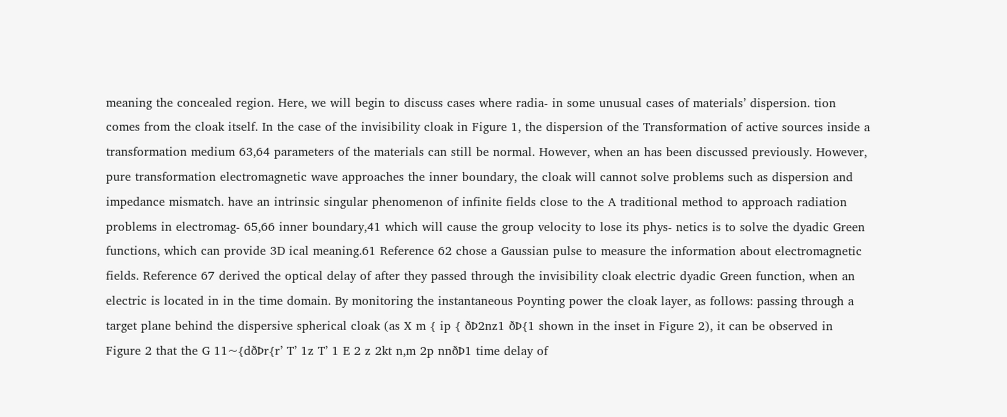meaning the concealed region. Here, we will begin to discuss cases where radia- in some unusual cases of materials’ dispersion. tion comes from the cloak itself. In the case of the invisibility cloak in Figure 1, the dispersion of the Transformation of active sources inside a transformation medium 63,64 parameters of the materials can still be normal. However, when an has been discussed previously. However, pure transformation electromagnetic wave approaches the inner boundary, the cloak will cannot solve problems such as dispersion and impedance mismatch. have an intrinsic singular phenomenon of infinite fields close to the A traditional method to approach radiation problems in electromag- 65,66 inner boundary,41 which will cause the group velocity to lose its phys- netics is to solve the dyadic Green functions, which can provide 3D ical meaning.61 Reference 62 chose a Gaussian pulse to measure the information about electromagnetic fields. Reference 67 derived the optical delay of after they passed through the invisibility cloak electric dyadic Green function, when an electric is located in in the time domain. By monitoring the instantaneous Poynting power the cloak layer, as follows: passing through a target plane behind the dispersive spherical cloak (as X m { ip { ðÞ2nz1 ðÞ{1 shown in the inset in Figure 2), it can be observed in Figure 2 that the G 11~{dðÞr{r’ T’ 1z T’ 1 E 2 z 2kt n,m 2p nnðÞ1 time delay of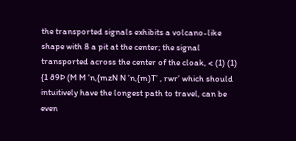the transported signals exhibits a volcano-like shape with 8 a pit at the center; the signal transported across the center of the cloak, < (1) (1)  {1 ð9Þ (M M ’n,{mzN N ’n,{m)T’ , rwr’ which should intuitively have the longest path to travel, can be even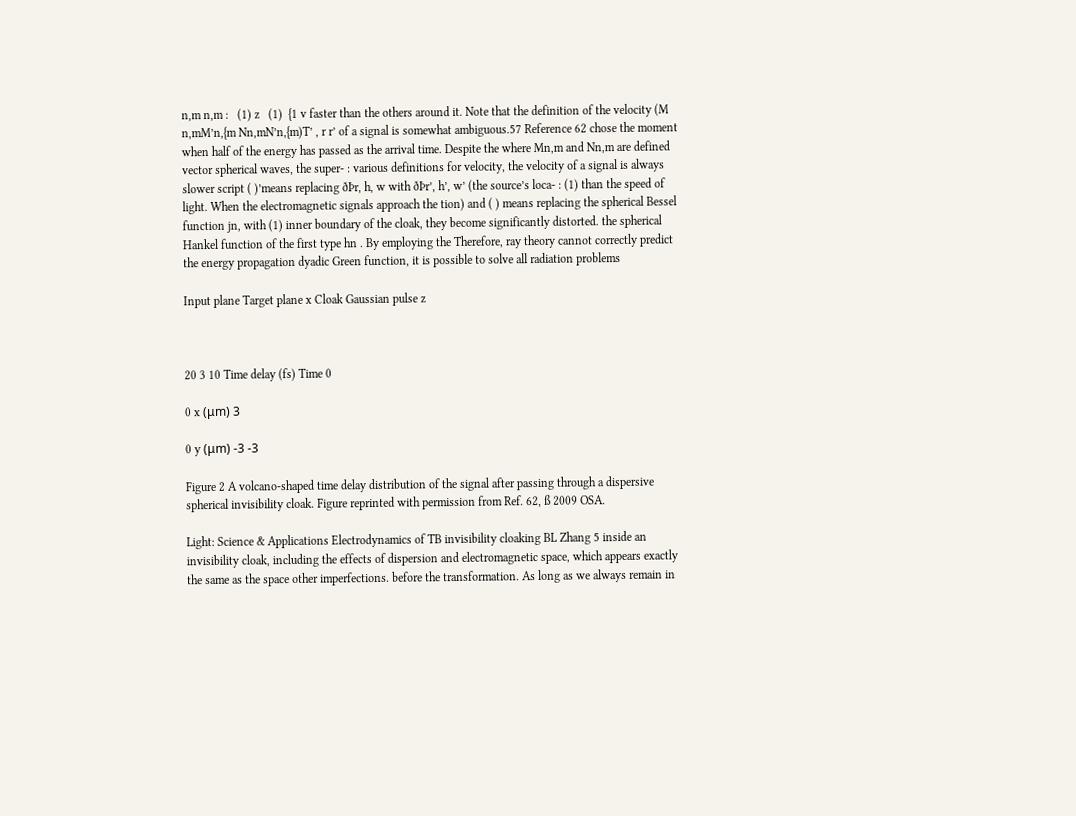n,m n,m :   (1) z   (1)  {1 v faster than the others around it. Note that the definition of the velocity (M n,mM’n,{m Nn,mN’n,{m)T’ , r r’ of a signal is somewhat ambiguous.57 Reference 62 chose the moment   when half of the energy has passed as the arrival time. Despite the where Mn,m and Nn,m are defined vector spherical waves, the super- : various definitions for velocity, the velocity of a signal is always slower script ( )’means replacing ðÞr, h, w with ðÞr’, h’, w’ (the source’s loca- : (1) than the speed of light. When the electromagnetic signals approach the tion) and ( ) means replacing the spherical Bessel function jn, with (1) inner boundary of the cloak, they become significantly distorted. the spherical Hankel function of the first type hn . By employing the Therefore, ray theory cannot correctly predict the energy propagation dyadic Green function, it is possible to solve all radiation problems

Input plane Target plane x Cloak Gaussian pulse z



20 3 10 Time delay (fs) Time 0

0 x (μm) 3

0 y (μm) -3 -3

Figure 2 A volcano-shaped time delay distribution of the signal after passing through a dispersive spherical invisibility cloak. Figure reprinted with permission from Ref. 62, ß 2009 OSA.

Light: Science & Applications Electrodynamics of TB invisibility cloaking BL Zhang 5 inside an invisibility cloak, including the effects of dispersion and electromagnetic space, which appears exactly the same as the space other imperfections. before the transformation. As long as we always remain in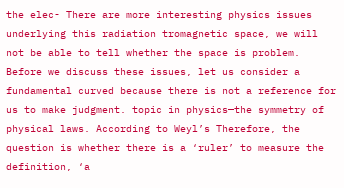the elec- There are more interesting physics issues underlying this radiation tromagnetic space, we will not be able to tell whether the space is problem. Before we discuss these issues, let us consider a fundamental curved because there is not a reference for us to make judgment. topic in physics—the symmetry of physical laws. According to Weyl’s Therefore, the question is whether there is a ‘ruler’ to measure the definition, ‘a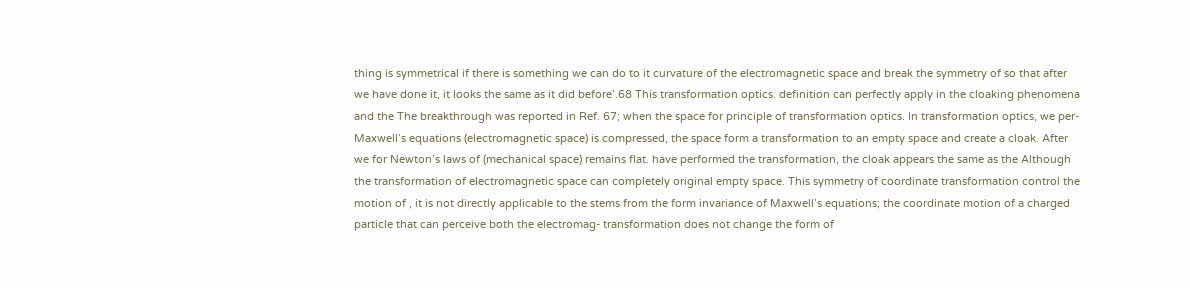thing is symmetrical if there is something we can do to it curvature of the electromagnetic space and break the symmetry of so that after we have done it, it looks the same as it did before’.68 This transformation optics. definition can perfectly apply in the cloaking phenomena and the The breakthrough was reported in Ref. 67; when the space for principle of transformation optics. In transformation optics, we per- Maxwell’s equations (electromagnetic space) is compressed, the space form a transformation to an empty space and create a cloak. After we for Newton’s laws of (mechanical space) remains flat. have performed the transformation, the cloak appears the same as the Although the transformation of electromagnetic space can completely original empty space. This symmetry of coordinate transformation control the motion of , it is not directly applicable to the stems from the form invariance of Maxwell’s equations; the coordinate motion of a charged particle that can perceive both the electromag- transformation does not change the form of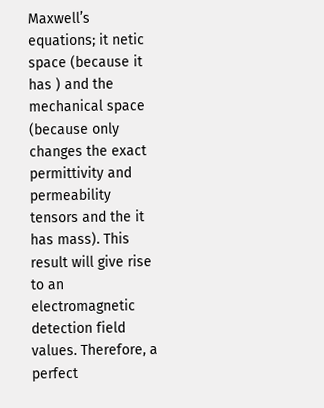Maxwell’s equations; it netic space (because it has ) and the mechanical space (because only changes the exact permittivity and permeability tensors and the it has mass). This result will give rise to an electromagnetic detection field values. Therefore, a perfect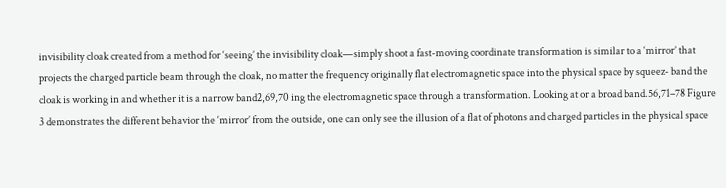invisibility cloak created from a method for ‘seeing’ the invisibility cloak—simply shoot a fast-moving coordinate transformation is similar to a ‘mirror’ that projects the charged particle beam through the cloak, no matter the frequency originally flat electromagnetic space into the physical space by squeez- band the cloak is working in and whether it is a narrow band2,69,70 ing the electromagnetic space through a transformation. Looking at or a broad band.56,71–78 Figure 3 demonstrates the different behavior the ‘mirror’ from the outside, one can only see the illusion of a flat of photons and charged particles in the physical space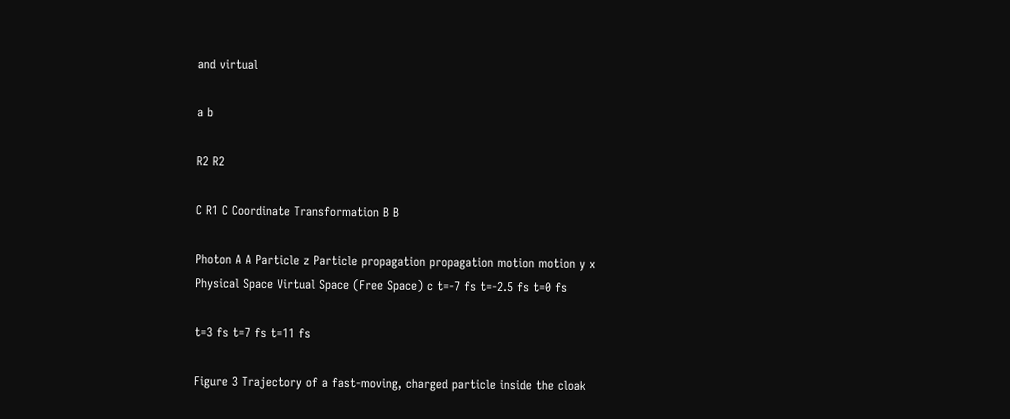and virtual

a b

R2 R2

C R1 C Coordinate Transformation B B

Photon A A Particle z Particle propagation propagation motion motion y x Physical Space Virtual Space (Free Space) c t=-7 fs t=-2.5 fs t=0 fs

t=3 fs t=7 fs t=11 fs

Figure 3 Trajectory of a fast-moving, charged particle inside the cloak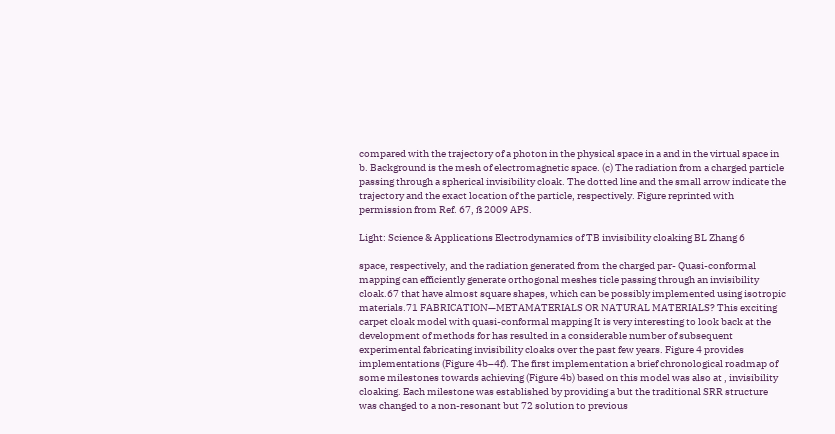compared with the trajectory of a photon in the physical space in a and in the virtual space in b. Background is the mesh of electromagnetic space. (c) The radiation from a charged particle passing through a spherical invisibility cloak. The dotted line and the small arrow indicate the trajectory and the exact location of the particle, respectively. Figure reprinted with permission from Ref. 67, ß 2009 APS.

Light: Science & Applications Electrodynamics of TB invisibility cloaking BL Zhang 6

space, respectively, and the radiation generated from the charged par- Quasi-conformal mapping can efficiently generate orthogonal meshes ticle passing through an invisibility cloak.67 that have almost square shapes, which can be possibly implemented using isotropic materials.71 FABRICATION—METAMATERIALS OR NATURAL MATERIALS? This exciting carpet cloak model with quasi-conformal mapping It is very interesting to look back at the development of methods for has resulted in a considerable number of subsequent experimental fabricating invisibility cloaks over the past few years. Figure 4 provides implementations (Figure 4b–4f). The first implementation a brief chronological roadmap of some milestones towards achieving (Figure 4b) based on this model was also at , invisibility cloaking. Each milestone was established by providing a but the traditional SRR structure was changed to a non-resonant but 72 solution to previous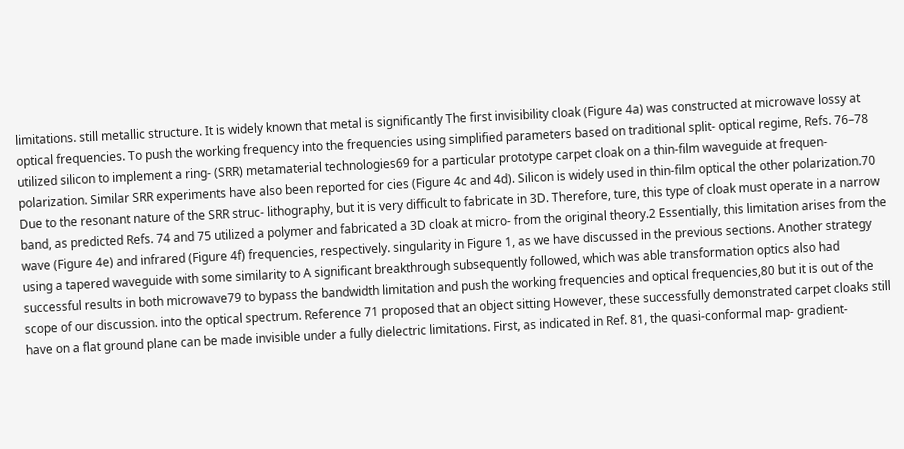limitations. still metallic structure. It is widely known that metal is significantly The first invisibility cloak (Figure 4a) was constructed at microwave lossy at optical frequencies. To push the working frequency into the frequencies using simplified parameters based on traditional split- optical regime, Refs. 76–78 utilized silicon to implement a ring- (SRR) metamaterial technologies69 for a particular prototype carpet cloak on a thin-film waveguide at frequen- polarization. Similar SRR experiments have also been reported for cies (Figure 4c and 4d). Silicon is widely used in thin-film optical the other polarization.70 Due to the resonant nature of the SRR struc- lithography, but it is very difficult to fabricate in 3D. Therefore, ture, this type of cloak must operate in a narrow band, as predicted Refs. 74 and 75 utilized a polymer and fabricated a 3D cloak at micro- from the original theory.2 Essentially, this limitation arises from the wave (Figure 4e) and infrared (Figure 4f) frequencies, respectively. singularity in Figure 1, as we have discussed in the previous sections. Another strategy using a tapered waveguide with some similarity to A significant breakthrough subsequently followed, which was able transformation optics also had successful results in both microwave79 to bypass the bandwidth limitation and push the working frequencies and optical frequencies,80 but it is out of the scope of our discussion. into the optical spectrum. Reference 71 proposed that an object sitting However, these successfully demonstrated carpet cloaks still have on a flat ground plane can be made invisible under a fully dielectric limitations. First, as indicated in Ref. 81, the quasi-conformal map- gradient-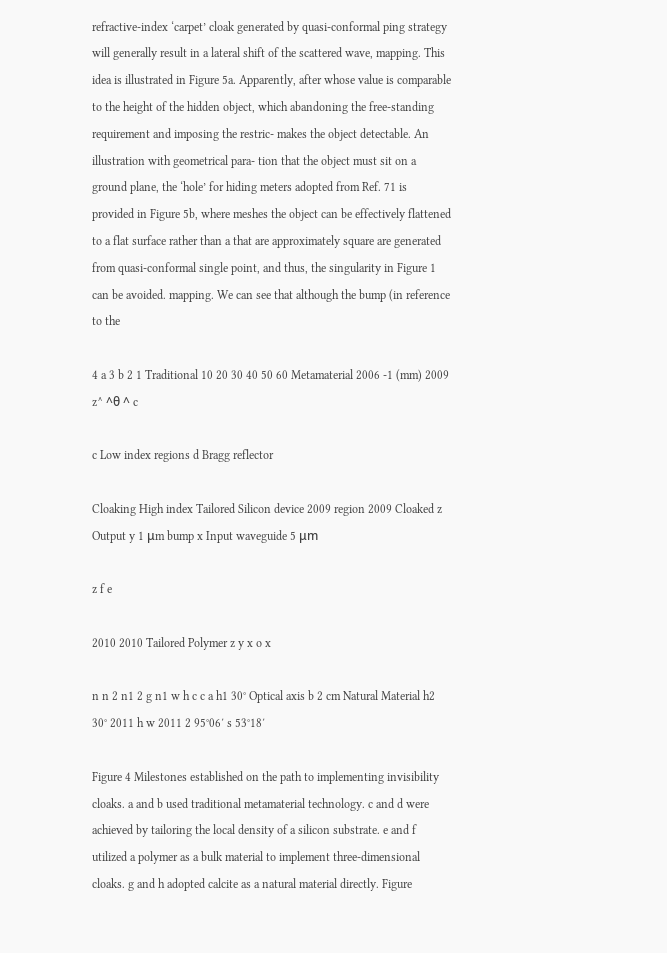refractive-index ‘carpet’ cloak generated by quasi-conformal ping strategy will generally result in a lateral shift of the scattered wave, mapping. This idea is illustrated in Figure 5a. Apparently, after whose value is comparable to the height of the hidden object, which abandoning the free-standing requirement and imposing the restric- makes the object detectable. An illustration with geometrical para- tion that the object must sit on a ground plane, the ‘hole’ for hiding meters adopted from Ref. 71 is provided in Figure 5b, where meshes the object can be effectively flattened to a flat surface rather than a that are approximately square are generated from quasi-conformal single point, and thus, the singularity in Figure 1 can be avoided. mapping. We can see that although the bump (in reference to the

4 a 3 b 2 1 Traditional 10 20 30 40 50 60 Metamaterial 2006 -1 (mm) 2009 z^ ^θ ^ c

c Low index regions d Bragg reflector

Cloaking High index Tailored Silicon device 2009 region 2009 Cloaked z Output y 1 μm bump x Input waveguide 5 μm

z f e

2010 2010 Tailored Polymer z y x o x

n n 2 n1 2 g n1 w h c c a h1 30° Optical axis b 2 cm Natural Material h2 30° 2011 h w 2011 2 95°06′ s 53°18′

Figure 4 Milestones established on the path to implementing invisibility cloaks. a and b used traditional metamaterial technology. c and d were achieved by tailoring the local density of a silicon substrate. e and f utilized a polymer as a bulk material to implement three-dimensional cloaks. g and h adopted calcite as a natural material directly. Figure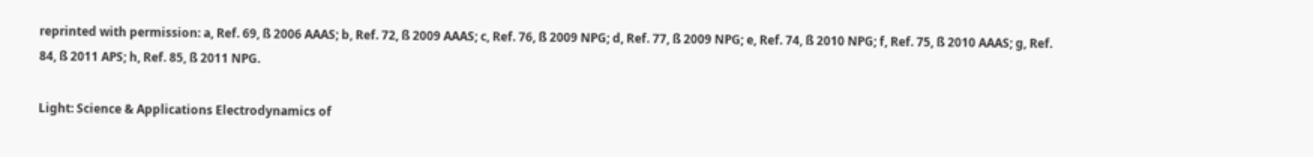reprinted with permission: a, Ref. 69, ß 2006 AAAS; b, Ref. 72, ß 2009 AAAS; c, Ref. 76, ß 2009 NPG; d, Ref. 77, ß 2009 NPG; e, Ref. 74, ß 2010 NPG; f, Ref. 75, ß 2010 AAAS; g, Ref. 84, ß 2011 APS; h, Ref. 85, ß 2011 NPG.

Light: Science & Applications Electrodynamics of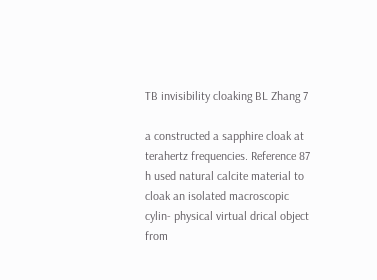TB invisibility cloaking BL Zhang 7

a constructed a sapphire cloak at terahertz frequencies. Reference 87 h used natural calcite material to cloak an isolated macroscopic cylin- physical virtual drical object from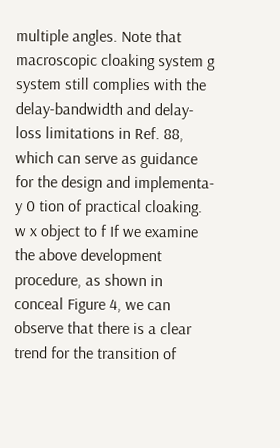multiple angles. Note that macroscopic cloaking system g system still complies with the delay-bandwidth and delay-loss limitations in Ref. 88, which can serve as guidance for the design and implementa- y 0 tion of practical cloaking. w x object to f If we examine the above development procedure, as shown in conceal Figure 4, we can observe that there is a clear trend for the transition of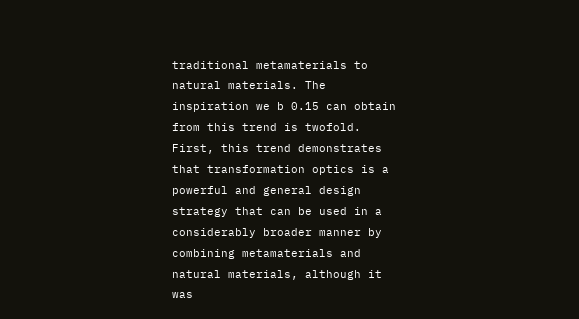traditional metamaterials to natural materials. The inspiration we b 0.15 can obtain from this trend is twofold. First, this trend demonstrates that transformation optics is a powerful and general design strategy that can be used in a considerably broader manner by combining metamaterials and natural materials, although it was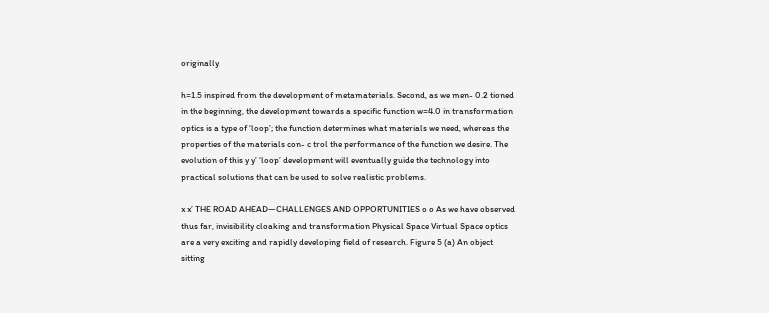originally

h=1.5 inspired from the development of metamaterials. Second, as we men- 0.2 tioned in the beginning, the development towards a specific function w=4.0 in transformation optics is a type of ‘loop’; the function determines what materials we need, whereas the properties of the materials con- c trol the performance of the function we desire. The evolution of this y y’ ‘loop’ development will eventually guide the technology into practical solutions that can be used to solve realistic problems.

x x’ THE ROAD AHEAD—CHALLENGES AND OPPORTUNITIES o o As we have observed thus far, invisibility cloaking and transformation Physical Space Virtual Space optics are a very exciting and rapidly developing field of research. Figure 5 (a) An object sitting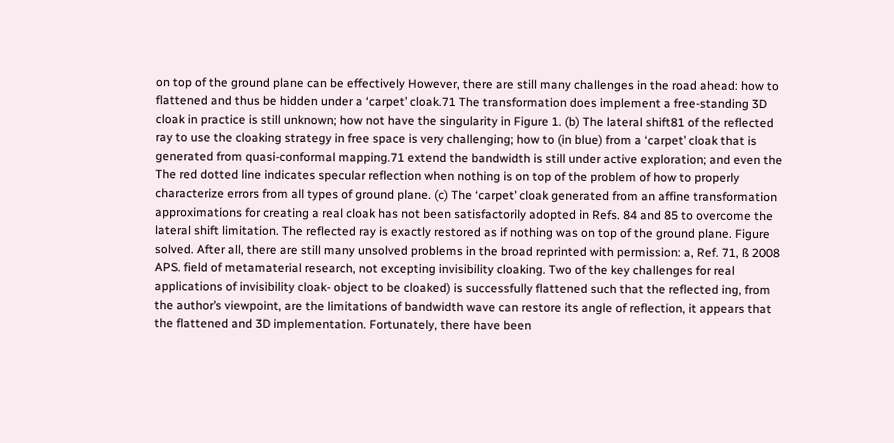on top of the ground plane can be effectively However, there are still many challenges in the road ahead: how to flattened and thus be hidden under a ‘carpet’ cloak.71 The transformation does implement a free-standing 3D cloak in practice is still unknown; how not have the singularity in Figure 1. (b) The lateral shift81 of the reflected ray to use the cloaking strategy in free space is very challenging; how to (in blue) from a ‘carpet’ cloak that is generated from quasi-conformal mapping.71 extend the bandwidth is still under active exploration; and even the The red dotted line indicates specular reflection when nothing is on top of the problem of how to properly characterize errors from all types of ground plane. (c) The ‘carpet’ cloak generated from an affine transformation approximations for creating a real cloak has not been satisfactorily adopted in Refs. 84 and 85 to overcome the lateral shift limitation. The reflected ray is exactly restored as if nothing was on top of the ground plane. Figure solved. After all, there are still many unsolved problems in the broad reprinted with permission: a, Ref. 71, ß 2008 APS. field of metamaterial research, not excepting invisibility cloaking. Two of the key challenges for real applications of invisibility cloak- object to be cloaked) is successfully flattened such that the reflected ing, from the author’s viewpoint, are the limitations of bandwidth wave can restore its angle of reflection, it appears that the flattened and 3D implementation. Fortunately, there have been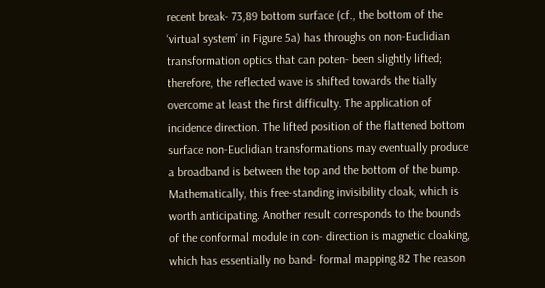recent break- 73,89 bottom surface (cf., the bottom of the ‘virtual system’ in Figure 5a) has throughs on non-Euclidian transformation optics that can poten- been slightly lifted; therefore, the reflected wave is shifted towards the tially overcome at least the first difficulty. The application of incidence direction. The lifted position of the flattened bottom surface non-Euclidian transformations may eventually produce a broadband is between the top and the bottom of the bump. Mathematically, this free-standing invisibility cloak, which is worth anticipating. Another result corresponds to the bounds of the conformal module in con- direction is magnetic cloaking, which has essentially no band- formal mapping.82 The reason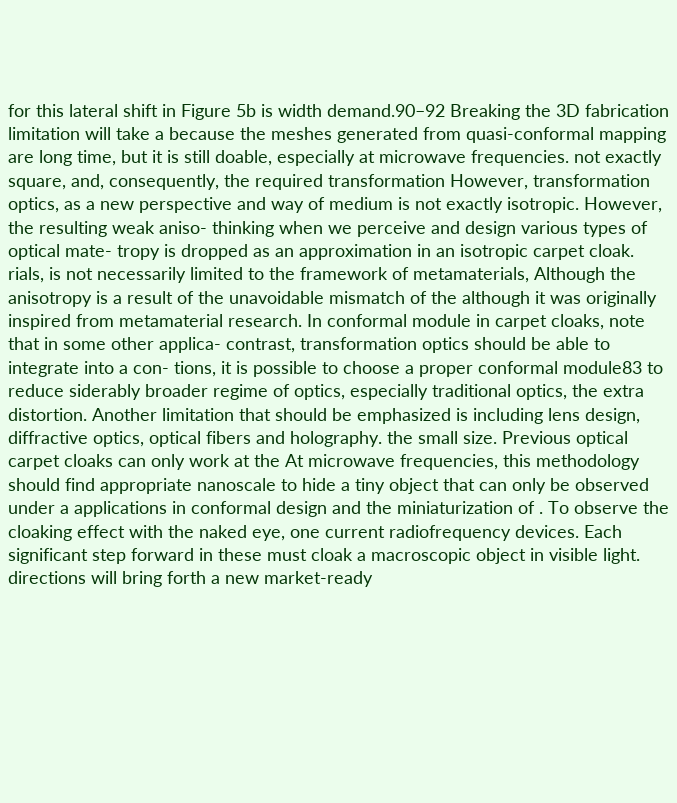for this lateral shift in Figure 5b is width demand.90–92 Breaking the 3D fabrication limitation will take a because the meshes generated from quasi-conformal mapping are long time, but it is still doable, especially at microwave frequencies. not exactly square, and, consequently, the required transformation However, transformation optics, as a new perspective and way of medium is not exactly isotropic. However, the resulting weak aniso- thinking when we perceive and design various types of optical mate- tropy is dropped as an approximation in an isotropic carpet cloak. rials, is not necessarily limited to the framework of metamaterials, Although the anisotropy is a result of the unavoidable mismatch of the although it was originally inspired from metamaterial research. In conformal module in carpet cloaks, note that in some other applica- contrast, transformation optics should be able to integrate into a con- tions, it is possible to choose a proper conformal module83 to reduce siderably broader regime of optics, especially traditional optics, the extra distortion. Another limitation that should be emphasized is including lens design, diffractive optics, optical fibers and holography. the small size. Previous optical carpet cloaks can only work at the At microwave frequencies, this methodology should find appropriate nanoscale to hide a tiny object that can only be observed under a applications in conformal design and the miniaturization of . To observe the cloaking effect with the naked eye, one current radiofrequency devices. Each significant step forward in these must cloak a macroscopic object in visible light. directions will bring forth a new market-ready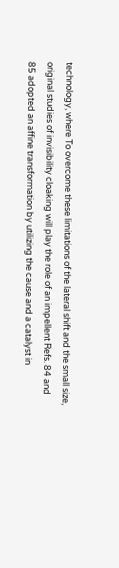technology, where To overcome these limitations of the lateral shift and the small size, original studies of invisibility cloaking will play the role of an impellent Refs. 84 and 85 adopted an affine transformation by utilizing the cause and a catalyst in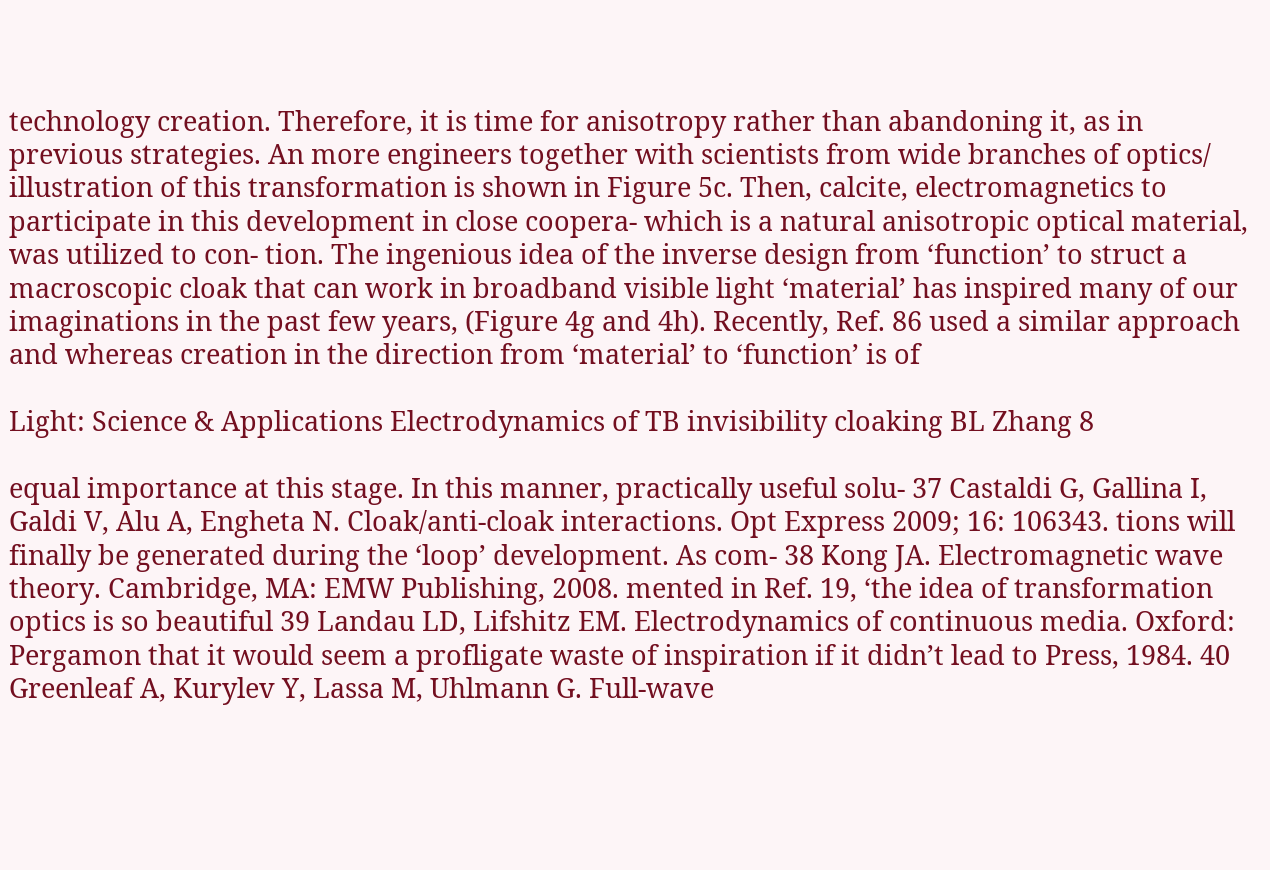technology creation. Therefore, it is time for anisotropy rather than abandoning it, as in previous strategies. An more engineers together with scientists from wide branches of optics/ illustration of this transformation is shown in Figure 5c. Then, calcite, electromagnetics to participate in this development in close coopera- which is a natural anisotropic optical material, was utilized to con- tion. The ingenious idea of the inverse design from ‘function’ to struct a macroscopic cloak that can work in broadband visible light ‘material’ has inspired many of our imaginations in the past few years, (Figure 4g and 4h). Recently, Ref. 86 used a similar approach and whereas creation in the direction from ‘material’ to ‘function’ is of

Light: Science & Applications Electrodynamics of TB invisibility cloaking BL Zhang 8

equal importance at this stage. In this manner, practically useful solu- 37 Castaldi G, Gallina I, Galdi V, Alu A, Engheta N. Cloak/anti-cloak interactions. Opt Express 2009; 16: 106343. tions will finally be generated during the ‘loop’ development. As com- 38 Kong JA. Electromagnetic wave theory. Cambridge, MA: EMW Publishing, 2008. mented in Ref. 19, ‘the idea of transformation optics is so beautiful 39 Landau LD, Lifshitz EM. Electrodynamics of continuous media. Oxford: Pergamon that it would seem a profligate waste of inspiration if it didn’t lead to Press, 1984. 40 Greenleaf A, Kurylev Y, Lassa M, Uhlmann G. Full-wave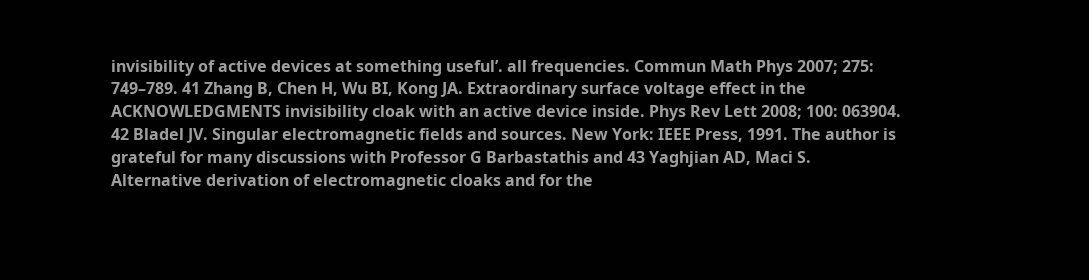invisibility of active devices at something useful’. all frequencies. Commun Math Phys 2007; 275: 749–789. 41 Zhang B, Chen H, Wu BI, Kong JA. Extraordinary surface voltage effect in the ACKNOWLEDGMENTS invisibility cloak with an active device inside. Phys Rev Lett 2008; 100: 063904. 42 Bladel JV. Singular electromagnetic fields and sources. New York: IEEE Press, 1991. The author is grateful for many discussions with Professor G Barbastathis and 43 Yaghjian AD, Maci S. Alternative derivation of electromagnetic cloaks and for the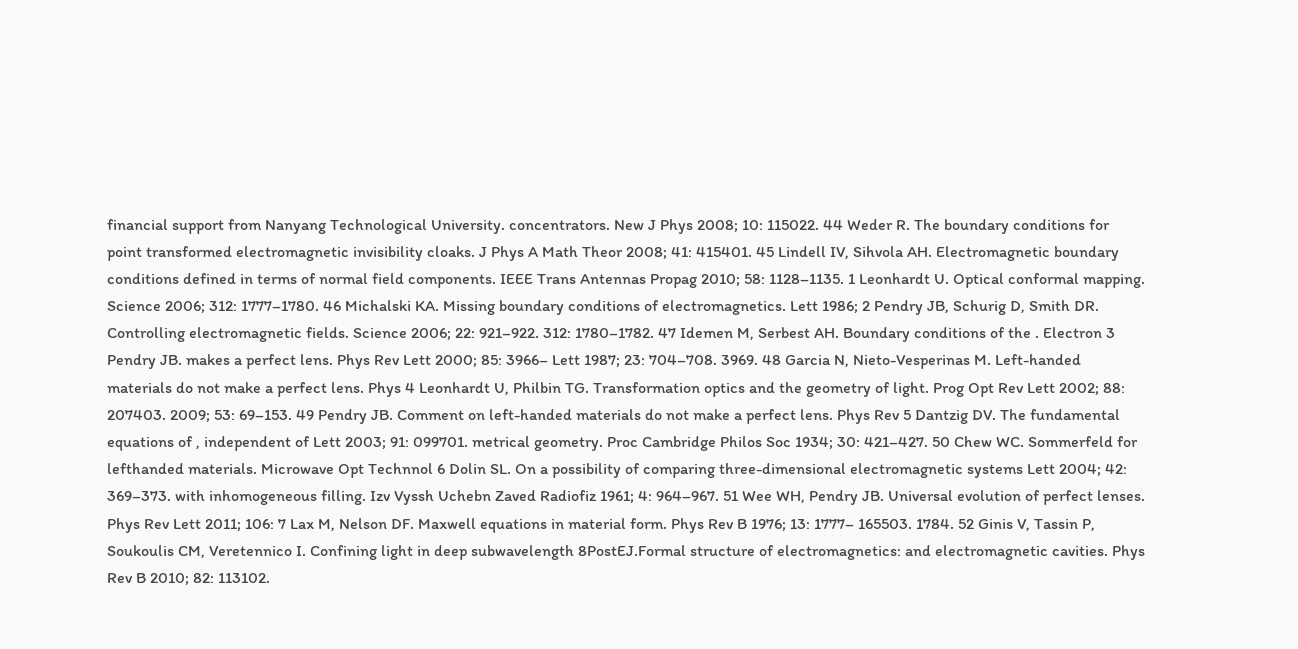financial support from Nanyang Technological University. concentrators. New J Phys 2008; 10: 115022. 44 Weder R. The boundary conditions for point transformed electromagnetic invisibility cloaks. J Phys A Math Theor 2008; 41: 415401. 45 Lindell IV, Sihvola AH. Electromagnetic boundary conditions defined in terms of normal field components. IEEE Trans Antennas Propag 2010; 58: 1128–1135. 1 Leonhardt U. Optical conformal mapping. Science 2006; 312: 1777–1780. 46 Michalski KA. Missing boundary conditions of electromagnetics. Lett 1986; 2 Pendry JB, Schurig D, Smith DR. Controlling electromagnetic fields. Science 2006; 22: 921–922. 312: 1780–1782. 47 Idemen M, Serbest AH. Boundary conditions of the . Electron 3 Pendry JB. makes a perfect lens. Phys Rev Lett 2000; 85: 3966– Lett 1987; 23: 704–708. 3969. 48 Garcia N, Nieto-Vesperinas M. Left-handed materials do not make a perfect lens. Phys 4 Leonhardt U, Philbin TG. Transformation optics and the geometry of light. Prog Opt Rev Lett 2002; 88: 207403. 2009; 53: 69–153. 49 Pendry JB. Comment on left-handed materials do not make a perfect lens. Phys Rev 5 Dantzig DV. The fundamental equations of , independent of Lett 2003; 91: 099701. metrical geometry. Proc Cambridge Philos Soc 1934; 30: 421–427. 50 Chew WC. Sommerfeld for lefthanded materials. Microwave Opt Technnol 6 Dolin SL. On a possibility of comparing three-dimensional electromagnetic systems Lett 2004; 42: 369–373. with inhomogeneous filling. Izv Vyssh Uchebn Zaved Radiofiz 1961; 4: 964–967. 51 Wee WH, Pendry JB. Universal evolution of perfect lenses. Phys Rev Lett 2011; 106: 7 Lax M, Nelson DF. Maxwell equations in material form. Phys Rev B 1976; 13: 1777– 165503. 1784. 52 Ginis V, Tassin P, Soukoulis CM, Veretennico I. Confining light in deep subwavelength 8PostEJ.Formal structure of electromagnetics: and electromagnetic cavities. Phys Rev B 2010; 82: 113102.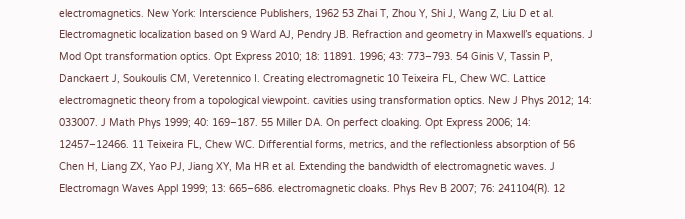electromagnetics. New York: Interscience Publishers, 1962 53 Zhai T, Zhou Y, Shi J, Wang Z, Liu D et al. Electromagnetic localization based on 9 Ward AJ, Pendry JB. Refraction and geometry in Maxwell’s equations. J Mod Opt transformation optics. Opt Express 2010; 18: 11891. 1996; 43: 773–793. 54 Ginis V, Tassin P, Danckaert J, Soukoulis CM, Veretennico I. Creating electromagnetic 10 Teixeira FL, Chew WC. Lattice electromagnetic theory from a topological viewpoint. cavities using transformation optics. New J Phys 2012; 14: 033007. J Math Phys 1999; 40: 169–187. 55 Miller DA. On perfect cloaking. Opt Express 2006; 14: 12457–12466. 11 Teixeira FL, Chew WC. Differential forms, metrics, and the reflectionless absorption of 56 Chen H, Liang ZX, Yao PJ, Jiang XY, Ma HR et al. Extending the bandwidth of electromagnetic waves. J Electromagn Waves Appl 1999; 13: 665–686. electromagnetic cloaks. Phys Rev B 2007; 76: 241104(R). 12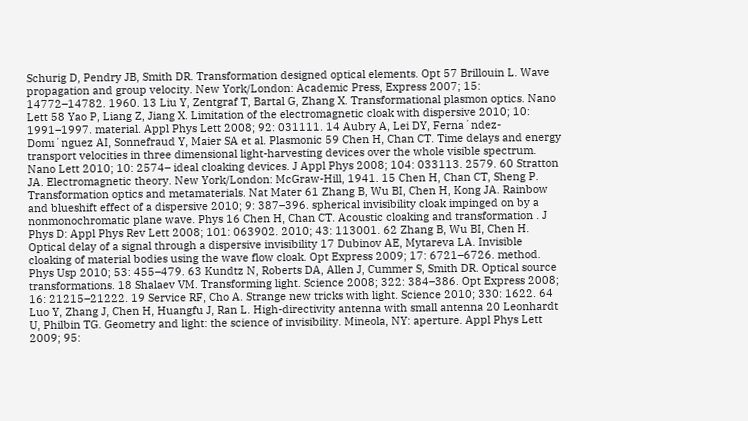Schurig D, Pendry JB, Smith DR. Transformation designed optical elements. Opt 57 Brillouin L. Wave propagation and group velocity. New York/London: Academic Press, Express 2007; 15: 14772–14782. 1960. 13 Liu Y, Zentgraf T, Bartal G, Zhang X. Transformational plasmon optics. Nano Lett 58 Yao P, Liang Z, Jiang X. Limitation of the electromagnetic cloak with dispersive 2010; 10: 1991–1997. material. Appl Phys Lett 2008; 92: 031111. 14 Aubry A, Lei DY, Ferna´ndez-Domı´nguez AI, Sonnefraud Y, Maier SA et al. Plasmonic 59 Chen H, Chan CT. Time delays and energy transport velocities in three dimensional light-harvesting devices over the whole visible spectrum. Nano Lett 2010; 10: 2574– ideal cloaking devices. J Appl Phys 2008; 104: 033113. 2579. 60 Stratton JA. Electromagnetic theory. New York/London: McGraw-Hill, 1941. 15 Chen H, Chan CT, Sheng P. Transformation optics and metamaterials. Nat Mater 61 Zhang B, Wu BI, Chen H, Kong JA. Rainbow and blueshift effect of a dispersive 2010; 9: 387–396. spherical invisibility cloak impinged on by a nonmonochromatic plane wave. Phys 16 Chen H, Chan CT. Acoustic cloaking and transformation . J Phys D: Appl Phys Rev Lett 2008; 101: 063902. 2010; 43: 113001. 62 Zhang B, Wu BI, Chen H. Optical delay of a signal through a dispersive invisibility 17 Dubinov AE, Mytareva LA. Invisible cloaking of material bodies using the wave flow cloak. Opt Express 2009; 17: 6721–6726. method. Phys Usp 2010; 53: 455–479. 63 Kundtz N, Roberts DA, Allen J, Cummer S, Smith DR. Optical source transformations. 18 Shalaev VM. Transforming light. Science 2008; 322: 384–386. Opt Express 2008; 16: 21215–21222. 19 Service RF, Cho A. Strange new tricks with light. Science 2010; 330: 1622. 64 Luo Y, Zhang J, Chen H, Huangfu J, Ran L. High-directivity antenna with small antenna 20 Leonhardt U, Philbin TG. Geometry and light: the science of invisibility. Mineola, NY: aperture. Appl Phys Lett 2009; 95: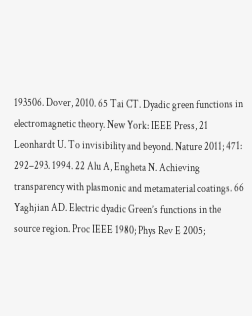193506. Dover, 2010. 65 Tai CT. Dyadic green functions in electromagnetic theory. New York: IEEE Press, 21 Leonhardt U. To invisibility and beyond. Nature 2011; 471: 292–293. 1994. 22 Alu A, Engheta N. Achieving transparency with plasmonic and metamaterial coatings. 66 Yaghjian AD. Electric dyadic Green’s functions in the source region. Proc IEEE 1980; Phys Rev E 2005;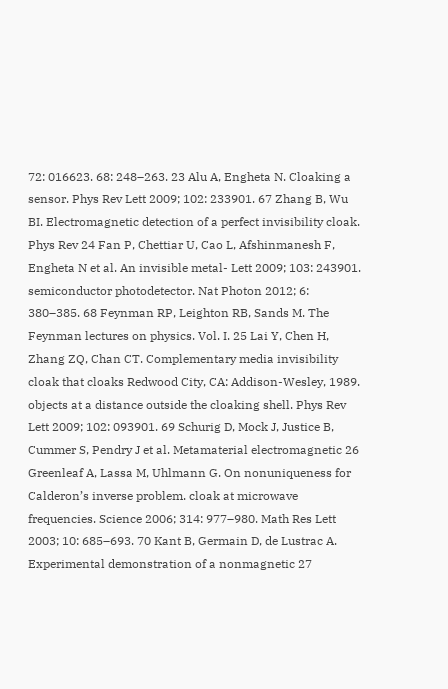72: 016623. 68: 248–263. 23 Alu A, Engheta N. Cloaking a sensor. Phys Rev Lett 2009; 102: 233901. 67 Zhang B, Wu BI. Electromagnetic detection of a perfect invisibility cloak. Phys Rev 24 Fan P, Chettiar U, Cao L, Afshinmanesh F, Engheta N et al. An invisible metal- Lett 2009; 103: 243901. semiconductor photodetector. Nat Photon 2012; 6: 380–385. 68 Feynman RP, Leighton RB, Sands M. The Feynman lectures on physics. Vol. I. 25 Lai Y, Chen H, Zhang ZQ, Chan CT. Complementary media invisibility cloak that cloaks Redwood City, CA: Addison-Wesley, 1989. objects at a distance outside the cloaking shell. Phys Rev Lett 2009; 102: 093901. 69 Schurig D, Mock J, Justice B, Cummer S, Pendry J et al. Metamaterial electromagnetic 26 Greenleaf A, Lassa M, Uhlmann G. On nonuniqueness for Calderon’s inverse problem. cloak at microwave frequencies. Science 2006; 314: 977–980. Math Res Lett 2003; 10: 685–693. 70 Kant B, Germain D, de Lustrac A. Experimental demonstration of a nonmagnetic 27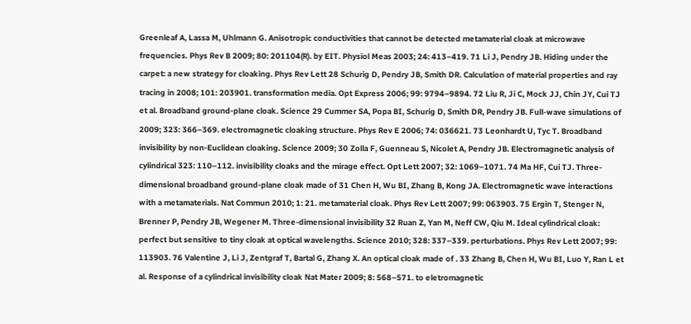Greenleaf A, Lassa M, Uhlmann G. Anisotropic conductivities that cannot be detected metamaterial cloak at microwave frequencies. Phys Rev B 2009; 80: 201104(R). by EIT. Physiol Meas 2003; 24: 413–419. 71 Li J, Pendry JB. Hiding under the carpet: a new strategy for cloaking. Phys Rev Lett 28 Schurig D, Pendry JB, Smith DR. Calculation of material properties and ray tracing in 2008; 101: 203901. transformation media. Opt Express 2006; 99: 9794–9894. 72 Liu R, Ji C, Mock JJ, Chin JY, Cui TJ et al. Broadband ground-plane cloak. Science 29 Cummer SA, Popa BI, Schurig D, Smith DR, Pendry JB. Full-wave simulations of 2009; 323: 366–369. electromagnetic cloaking structure. Phys Rev E 2006; 74: 036621. 73 Leonhardt U, Tyc T. Broadband invisibility by non-Euclidean cloaking. Science 2009; 30 Zolla F, Guenneau S, Nicolet A, Pendry JB. Electromagnetic analysis of cylindrical 323: 110–112. invisibility cloaks and the mirage effect. Opt Lett 2007; 32: 1069–1071. 74 Ma HF, Cui TJ. Three-dimensional broadband ground-plane cloak made of 31 Chen H, Wu BI, Zhang B, Kong JA. Electromagnetic wave interactions with a metamaterials. Nat Commun 2010; 1: 21. metamaterial cloak. Phys Rev Lett 2007; 99: 063903. 75 Ergin T, Stenger N, Brenner P, Pendry JB, Wegener M. Three-dimensional invisibility 32 Ruan Z, Yan M, Neff CW, Qiu M. Ideal cylindrical cloak: perfect but sensitive to tiny cloak at optical wavelengths. Science 2010; 328: 337–339. perturbations. Phys Rev Lett 2007; 99: 113903. 76 Valentine J, Li J, Zentgraf T, Bartal G, Zhang X. An optical cloak made of . 33 Zhang B, Chen H, Wu BI, Luo Y, Ran L et al. Response of a cylindrical invisibility cloak Nat Mater 2009; 8: 568–571. to eletromagnetic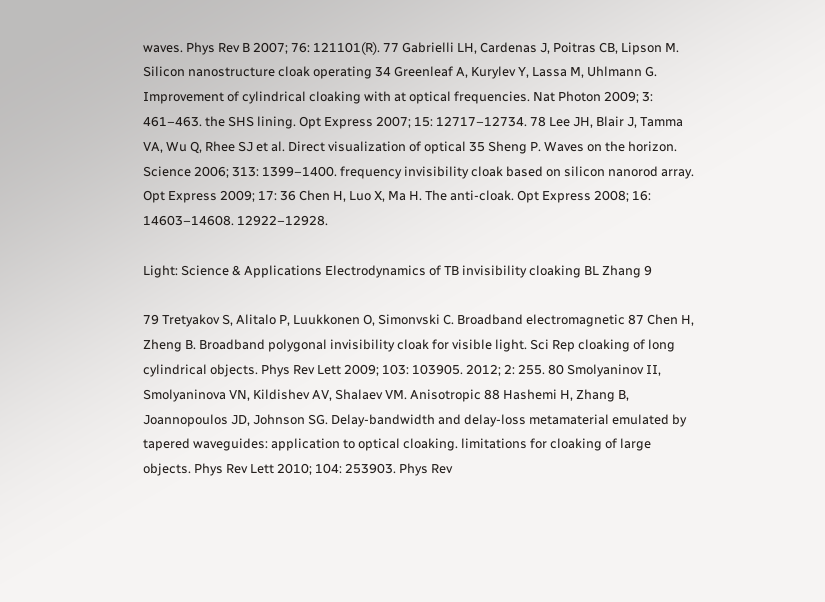waves. Phys Rev B 2007; 76: 121101(R). 77 Gabrielli LH, Cardenas J, Poitras CB, Lipson M. Silicon nanostructure cloak operating 34 Greenleaf A, Kurylev Y, Lassa M, Uhlmann G. Improvement of cylindrical cloaking with at optical frequencies. Nat Photon 2009; 3: 461–463. the SHS lining. Opt Express 2007; 15: 12717–12734. 78 Lee JH, Blair J, Tamma VA, Wu Q, Rhee SJ et al. Direct visualization of optical 35 Sheng P. Waves on the horizon. Science 2006; 313: 1399–1400. frequency invisibility cloak based on silicon nanorod array. Opt Express 2009; 17: 36 Chen H, Luo X, Ma H. The anti-cloak. Opt Express 2008; 16: 14603–14608. 12922–12928.

Light: Science & Applications Electrodynamics of TB invisibility cloaking BL Zhang 9

79 Tretyakov S, Alitalo P, Luukkonen O, Simonvski C. Broadband electromagnetic 87 Chen H, Zheng B. Broadband polygonal invisibility cloak for visible light. Sci Rep cloaking of long cylindrical objects. Phys Rev Lett 2009; 103: 103905. 2012; 2: 255. 80 Smolyaninov II, Smolyaninova VN, Kildishev AV, Shalaev VM. Anisotropic 88 Hashemi H, Zhang B, Joannopoulos JD, Johnson SG. Delay-bandwidth and delay-loss metamaterial emulated by tapered waveguides: application to optical cloaking. limitations for cloaking of large objects. Phys Rev Lett 2010; 104: 253903. Phys Rev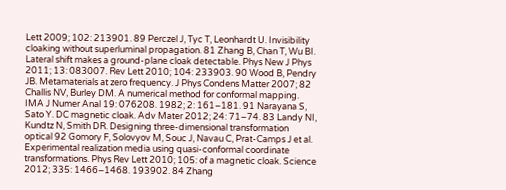Lett 2009; 102: 213901. 89 Perczel J, Tyc T, Leonhardt U. Invisibility cloaking without superluminal propagation. 81 Zhang B, Chan T, Wu BI. Lateral shift makes a ground-plane cloak detectable. Phys New J Phys 2011; 13: 083007. Rev Lett 2010; 104: 233903. 90 Wood B, Pendry JB. Metamaterials at zero frequency. J Phys Condens Matter 2007; 82 Challis NV, Burley DM. A numerical method for conformal mapping. IMA J Numer Anal 19: 076208. 1982; 2: 161–181. 91 Narayana S, Sato Y. DC magnetic cloak. Adv Mater 2012; 24: 71–74. 83 Landy NI, Kundtz N, Smith DR. Designing three-dimensional transformation optical 92 Gomory F, Solovyov M, Souc J, Navau C, Prat-Camps J et al. Experimental realization media using quasi-conformal coordinate transformations. Phys Rev Lett 2010; 105: of a magnetic cloak. Science 2012; 335: 1466–1468. 193902. 84 Zhang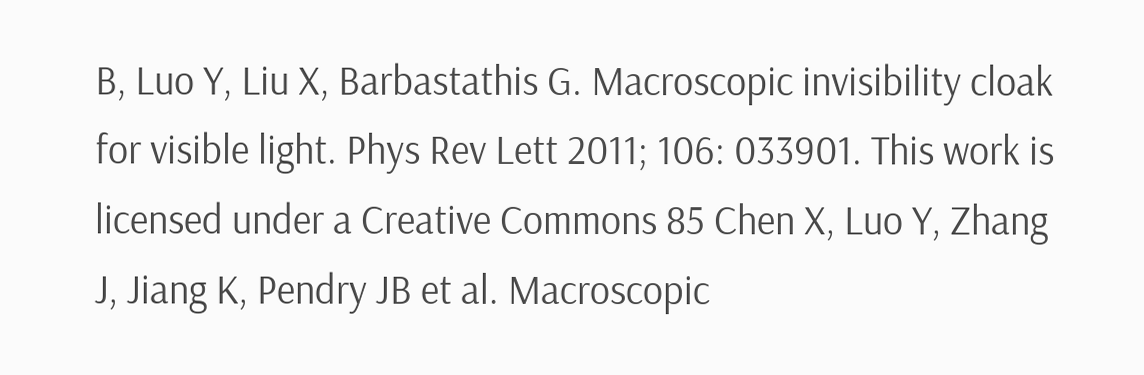B, Luo Y, Liu X, Barbastathis G. Macroscopic invisibility cloak for visible light. Phys Rev Lett 2011; 106: 033901. This work is licensed under a Creative Commons 85 Chen X, Luo Y, Zhang J, Jiang K, Pendry JB et al. Macroscopic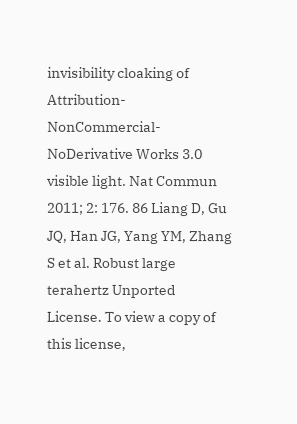invisibility cloaking of Attribution-NonCommercial-NoDerivative Works 3.0 visible light. Nat Commun 2011; 2: 176. 86 Liang D, Gu JQ, Han JG, Yang YM, Zhang S et al. Robust large terahertz Unported License. To view a copy of this license,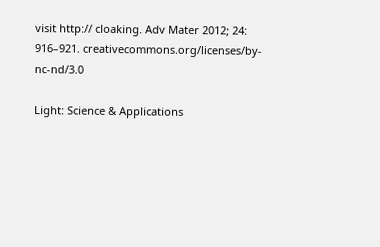visit http:// cloaking. Adv Mater 2012; 24: 916–921. creativecommons.org/licenses/by-nc-nd/3.0

Light: Science & Applications